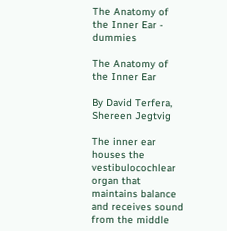The Anatomy of the Inner Ear - dummies

The Anatomy of the Inner Ear

By David Terfera, Shereen Jegtvig

The inner ear houses the vestibulocochlear organ that maintains balance and receives sound from the middle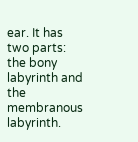ear. It has two parts: the bony labyrinth and the membranous labyrinth.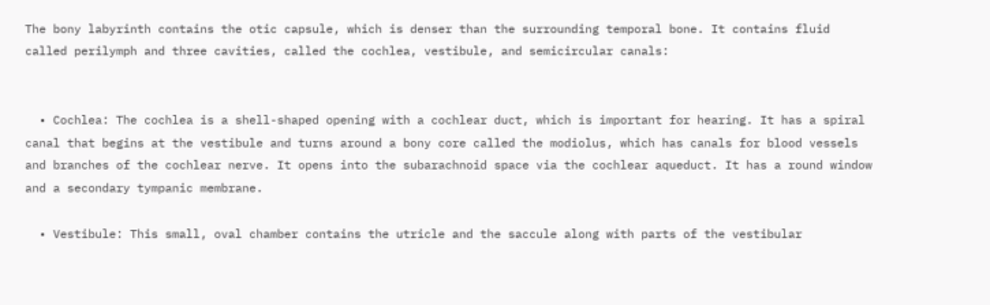The bony labyrinth contains the otic capsule, which is denser than the surrounding temporal bone. It contains fluid called perilymph and three cavities, called the cochlea, vestibule, and semicircular canals:


  • Cochlea: The cochlea is a shell-shaped opening with a cochlear duct, which is important for hearing. It has a spiral canal that begins at the vestibule and turns around a bony core called the modiolus, which has canals for blood vessels and branches of the cochlear nerve. It opens into the subarachnoid space via the cochlear aqueduct. It has a round window and a secondary tympanic membrane.

  • Vestibule: This small, oval chamber contains the utricle and the saccule along with parts of the vestibular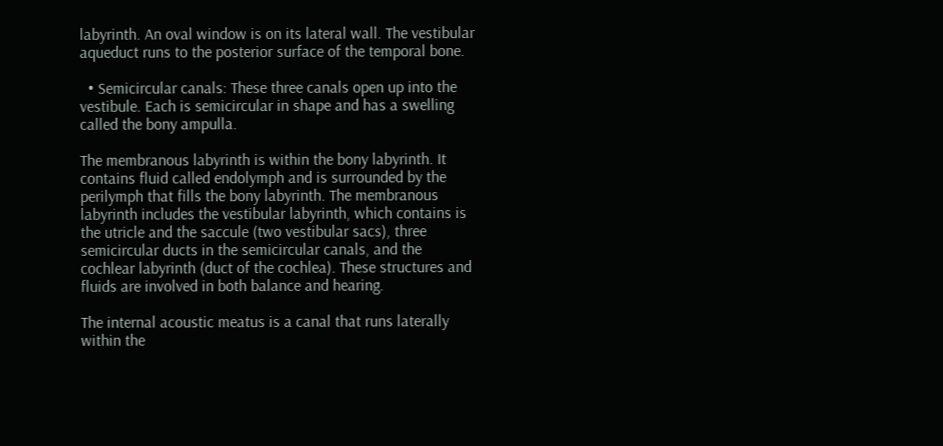labyrinth. An oval window is on its lateral wall. The vestibular aqueduct runs to the posterior surface of the temporal bone.

  • Semicircular canals: These three canals open up into the vestibule. Each is semicircular in shape and has a swelling called the bony ampulla.

The membranous labyrinth is within the bony labyrinth. It contains fluid called endolymph and is surrounded by the perilymph that fills the bony labyrinth. The membranous labyrinth includes the vestibular labyrinth, which contains is the utricle and the saccule (two vestibular sacs), three semicircular ducts in the semicircular canals, and the cochlear labyrinth (duct of the cochlea). These structures and fluids are involved in both balance and hearing.

The internal acoustic meatus is a canal that runs laterally within the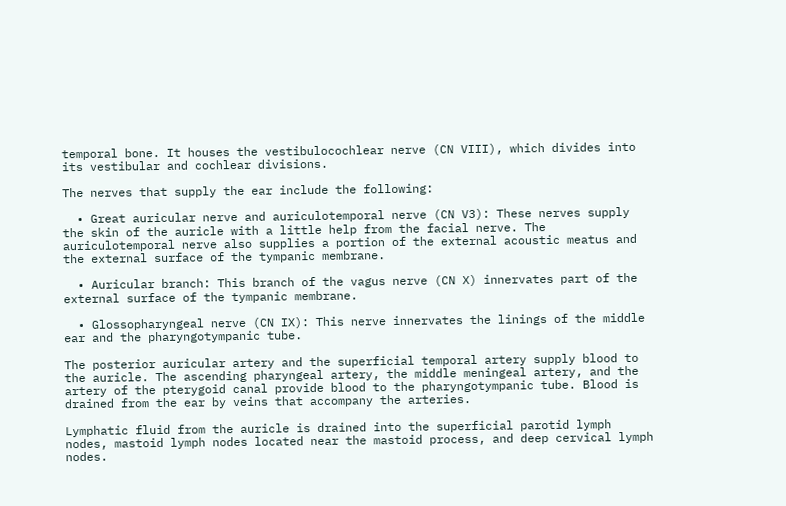temporal bone. It houses the vestibulocochlear nerve (CN VIII), which divides into its vestibular and cochlear divisions.

The nerves that supply the ear include the following:

  • Great auricular nerve and auriculotemporal nerve (CN V3): These nerves supply the skin of the auricle with a little help from the facial nerve. The auriculotemporal nerve also supplies a portion of the external acoustic meatus and the external surface of the tympanic membrane.

  • Auricular branch: This branch of the vagus nerve (CN X) innervates part of the external surface of the tympanic membrane.

  • Glossopharyngeal nerve (CN IX): This nerve innervates the linings of the middle ear and the pharyngotympanic tube.

The posterior auricular artery and the superficial temporal artery supply blood to the auricle. The ascending pharyngeal artery, the middle meningeal artery, and the artery of the pterygoid canal provide blood to the pharyngotympanic tube. Blood is drained from the ear by veins that accompany the arteries.

Lymphatic fluid from the auricle is drained into the superficial parotid lymph nodes, mastoid lymph nodes located near the mastoid process, and deep cervical lymph nodes.